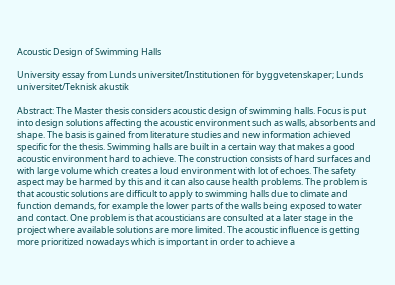Acoustic Design of Swimming Halls

University essay from Lunds universitet/Institutionen för byggvetenskaper; Lunds universitet/Teknisk akustik

Abstract: The Master thesis considers acoustic design of swimming halls. Focus is put into design solutions affecting the acoustic environment such as walls, absorbents and shape. The basis is gained from literature studies and new information achieved specific for the thesis. Swimming halls are built in a certain way that makes a good acoustic environment hard to achieve. The construction consists of hard surfaces and with large volume which creates a loud environment with lot of echoes. The safety aspect may be harmed by this and it can also cause health problems. The problem is that acoustic solutions are difficult to apply to swimming halls due to climate and function demands, for example the lower parts of the walls being exposed to water and contact. One problem is that acousticians are consulted at a later stage in the project where available solutions are more limited. The acoustic influence is getting more prioritized nowadays which is important in order to achieve a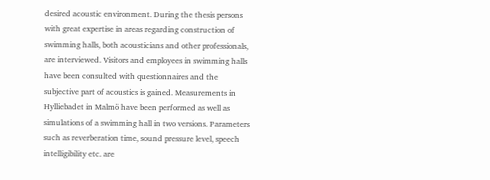desired acoustic environment. During the thesis persons with great expertise in areas regarding construction of swimming halls, both acousticians and other professionals, are interviewed. Visitors and employees in swimming halls have been consulted with questionnaires and the subjective part of acoustics is gained. Measurements in Hylliebadet in Malmö have been performed as well as simulations of a swimming hall in two versions. Parameters such as reverberation time, sound pressure level, speech intelligibility etc. are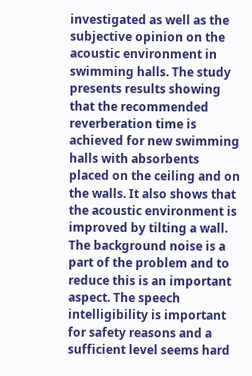investigated as well as the subjective opinion on the acoustic environment in swimming halls. The study presents results showing that the recommended reverberation time is achieved for new swimming halls with absorbents placed on the ceiling and on the walls. It also shows that the acoustic environment is improved by tilting a wall. The background noise is a part of the problem and to reduce this is an important aspect. The speech intelligibility is important for safety reasons and a sufficient level seems hard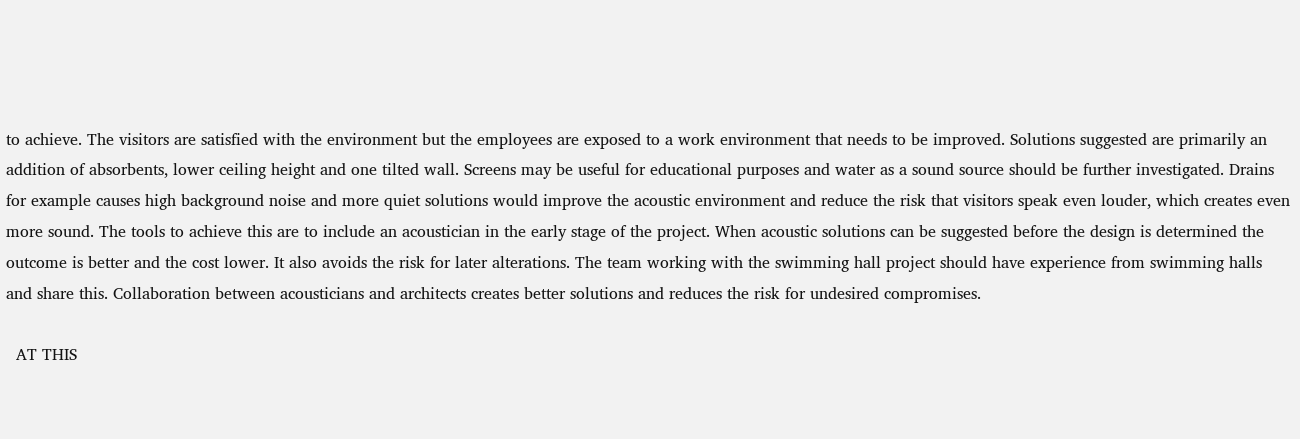to achieve. The visitors are satisfied with the environment but the employees are exposed to a work environment that needs to be improved. Solutions suggested are primarily an addition of absorbents, lower ceiling height and one tilted wall. Screens may be useful for educational purposes and water as a sound source should be further investigated. Drains for example causes high background noise and more quiet solutions would improve the acoustic environment and reduce the risk that visitors speak even louder, which creates even more sound. The tools to achieve this are to include an acoustician in the early stage of the project. When acoustic solutions can be suggested before the design is determined the outcome is better and the cost lower. It also avoids the risk for later alterations. The team working with the swimming hall project should have experience from swimming halls and share this. Collaboration between acousticians and architects creates better solutions and reduces the risk for undesired compromises.

  AT THIS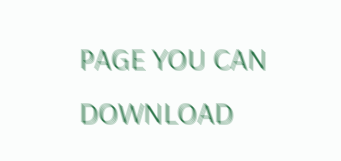PAGE YOU CAN DOWNLOAD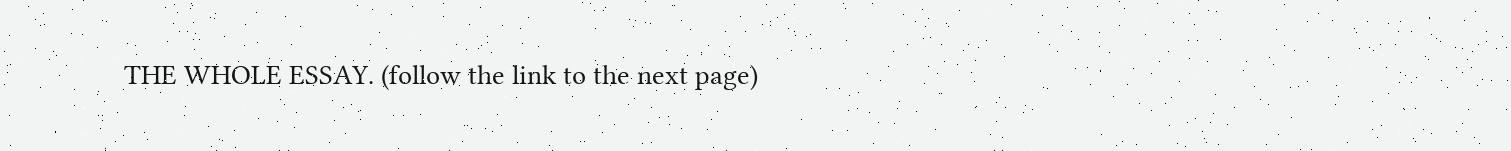THE WHOLE ESSAY. (follow the link to the next page)